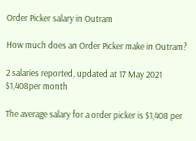Order Picker salary in Outram

How much does an Order Picker make in Outram?

2 salaries reported, updated at 17 May 2021
$1,408per month

The average salary for a order picker is $1,408 per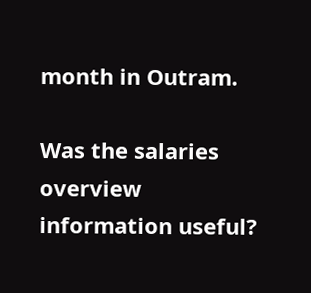month in Outram.

Was the salaries overview information useful?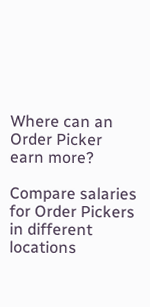Where can an Order Picker earn more?

Compare salaries for Order Pickers in different locations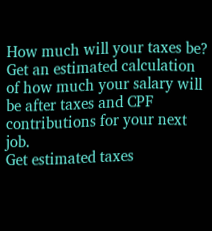How much will your taxes be?
Get an estimated calculation of how much your salary will be after taxes and CPF contributions for your next job.
Get estimated taxes